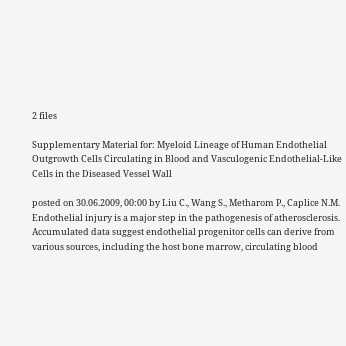2 files

Supplementary Material for: Myeloid Lineage of Human Endothelial Outgrowth Cells Circulating in Blood and Vasculogenic Endothelial-Like Cells in the Diseased Vessel Wall

posted on 30.06.2009, 00:00 by Liu C., Wang S., Metharom P., Caplice N.M.
Endothelial injury is a major step in the pathogenesis of atherosclerosis. Accumulated data suggest endothelial progenitor cells can derive from various sources, including the host bone marrow, circulating blood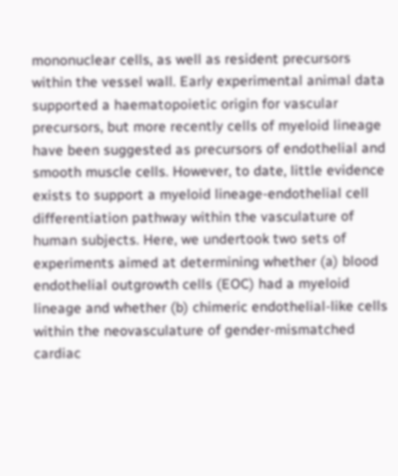mononuclear cells, as well as resident precursors within the vessel wall. Early experimental animal data supported a haematopoietic origin for vascular precursors, but more recently cells of myeloid lineage have been suggested as precursors of endothelial and smooth muscle cells. However, to date, little evidence exists to support a myeloid lineage-endothelial cell differentiation pathway within the vasculature of human subjects. Here, we undertook two sets of experiments aimed at determining whether (a) blood endothelial outgrowth cells (EOC) had a myeloid lineage and whether (b) chimeric endothelial-like cells within the neovasculature of gender-mismatched cardiac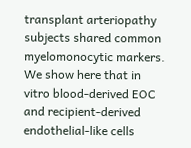transplant arteriopathy subjects shared common myelomonocytic markers. We show here that in vitro blood-derived EOC and recipient-derived endothelial-like cells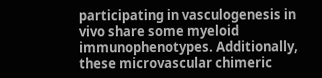participating in vasculogenesis in vivo share some myeloid immunophenotypes. Additionally, these microvascular chimeric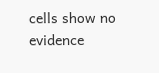cells show no evidence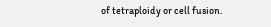of tetraploidy or cell fusion.